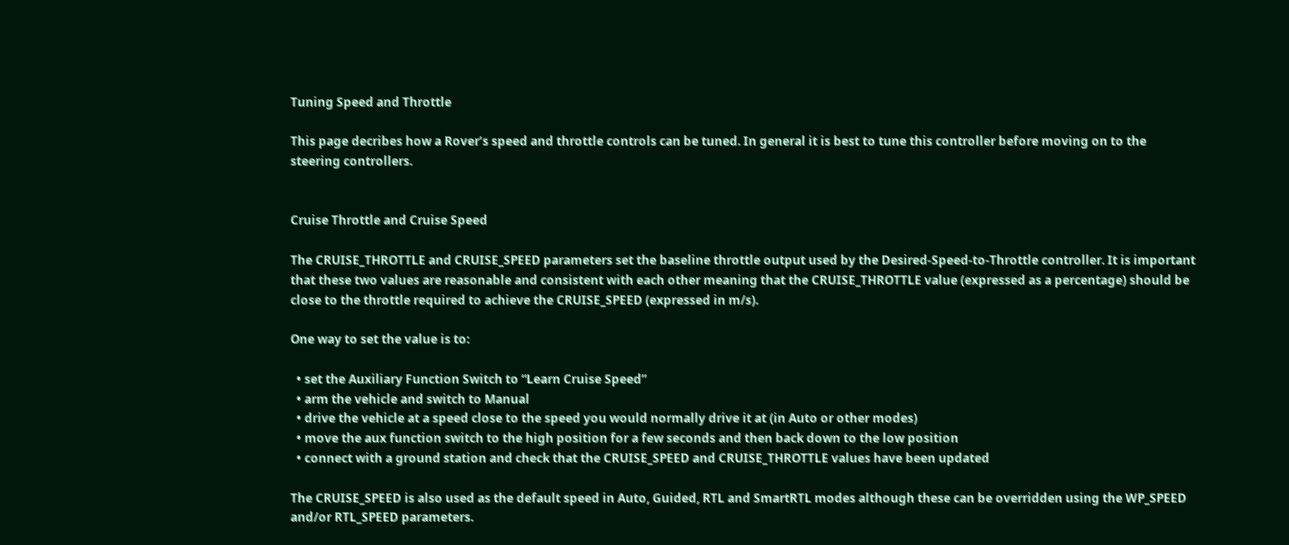Tuning Speed and Throttle

This page decribes how a Rover’s speed and throttle controls can be tuned. In general it is best to tune this controller before moving on to the steering controllers.


Cruise Throttle and Cruise Speed

The CRUISE_THROTTLE and CRUISE_SPEED parameters set the baseline throttle output used by the Desired-Speed-to-Throttle controller. It is important that these two values are reasonable and consistent with each other meaning that the CRUISE_THROTTLE value (expressed as a percentage) should be close to the throttle required to achieve the CRUISE_SPEED (expressed in m/s).

One way to set the value is to:

  • set the Auxiliary Function Switch to “Learn Cruise Speed”
  • arm the vehicle and switch to Manual
  • drive the vehicle at a speed close to the speed you would normally drive it at (in Auto or other modes)
  • move the aux function switch to the high position for a few seconds and then back down to the low position
  • connect with a ground station and check that the CRUISE_SPEED and CRUISE_THROTTLE values have been updated

The CRUISE_SPEED is also used as the default speed in Auto, Guided, RTL and SmartRTL modes although these can be overridden using the WP_SPEED and/or RTL_SPEED parameters.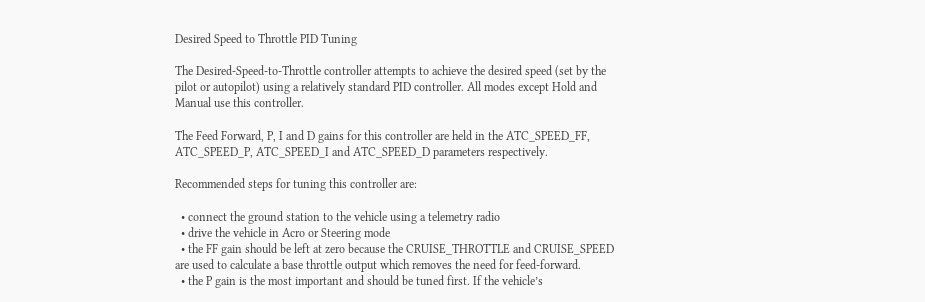Desired Speed to Throttle PID Tuning

The Desired-Speed-to-Throttle controller attempts to achieve the desired speed (set by the pilot or autopilot) using a relatively standard PID controller. All modes except Hold and Manual use this controller.

The Feed Forward, P, I and D gains for this controller are held in the ATC_SPEED_FF, ATC_SPEED_P, ATC_SPEED_I and ATC_SPEED_D parameters respectively.

Recommended steps for tuning this controller are:

  • connect the ground station to the vehicle using a telemetry radio
  • drive the vehicle in Acro or Steering mode
  • the FF gain should be left at zero because the CRUISE_THROTTLE and CRUISE_SPEED are used to calculate a base throttle output which removes the need for feed-forward.
  • the P gain is the most important and should be tuned first. If the vehicle’s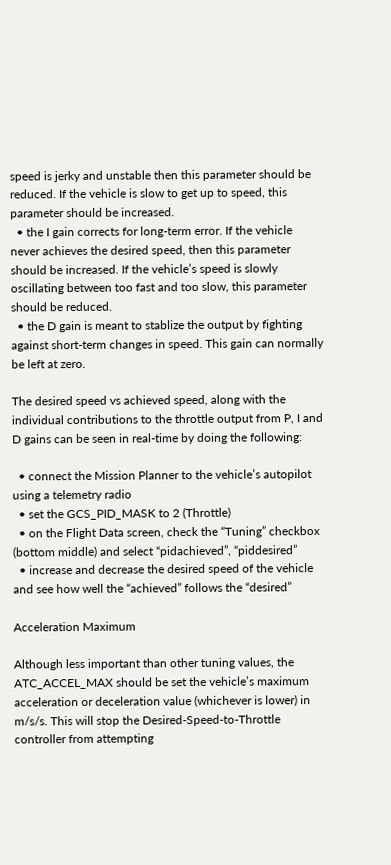speed is jerky and unstable then this parameter should be reduced. If the vehicle is slow to get up to speed, this parameter should be increased.
  • the I gain corrects for long-term error. If the vehicle never achieves the desired speed, then this parameter should be increased. If the vehicle’s speed is slowly oscillating between too fast and too slow, this parameter should be reduced.
  • the D gain is meant to stablize the output by fighting against short-term changes in speed. This gain can normally be left at zero.

The desired speed vs achieved speed, along with the individual contributions to the throttle output from P, I and D gains can be seen in real-time by doing the following:

  • connect the Mission Planner to the vehicle’s autopilot using a telemetry radio
  • set the GCS_PID_MASK to 2 (Throttle)
  • on the Flight Data screen, check the “Tuning” checkbox (bottom middle) and select “pidachieved”, “piddesired”
  • increase and decrease the desired speed of the vehicle and see how well the “achieved” follows the “desired”

Acceleration Maximum

Although less important than other tuning values, the ATC_ACCEL_MAX should be set the vehicle’s maximum acceleration or deceleration value (whichever is lower) in m/s/s. This will stop the Desired-Speed-to-Throttle controller from attempting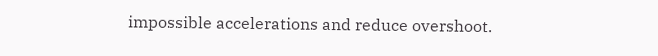impossible accelerations and reduce overshoot.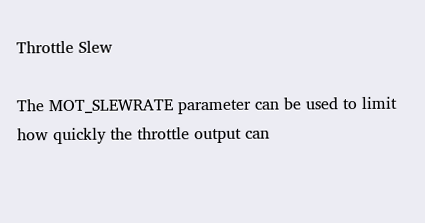Throttle Slew

The MOT_SLEWRATE parameter can be used to limit how quickly the throttle output can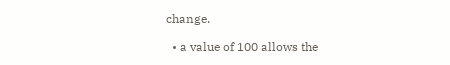change.

  • a value of 100 allows the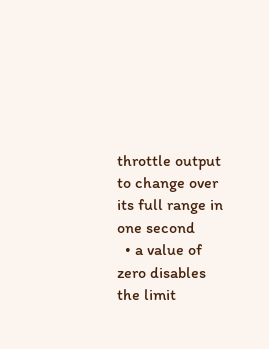throttle output to change over its full range in one second
  • a value of zero disables the limit